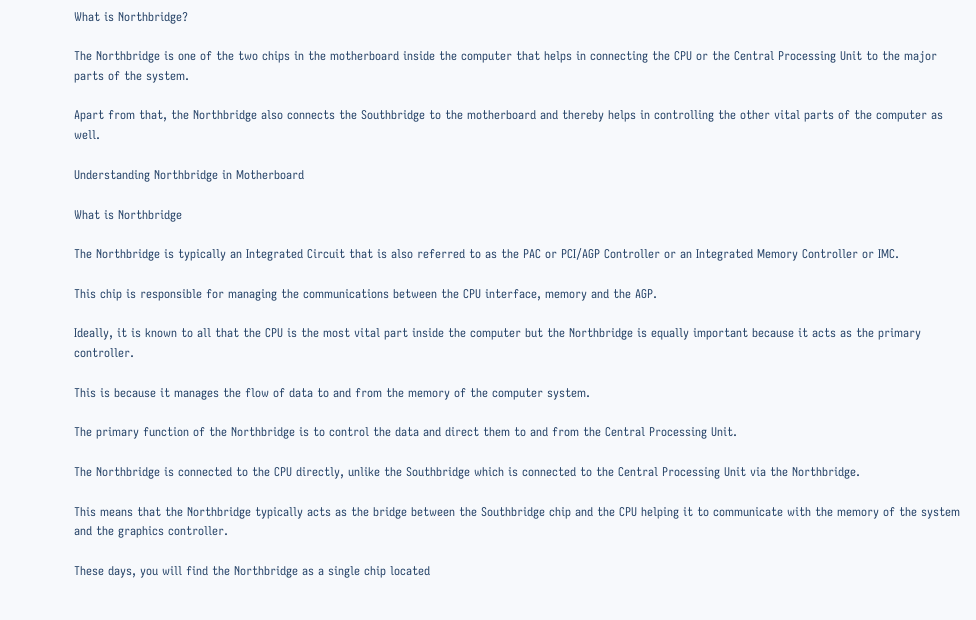What is Northbridge?

The Northbridge is one of the two chips in the motherboard inside the computer that helps in connecting the CPU or the Central Processing Unit to the major parts of the system.

Apart from that, the Northbridge also connects the Southbridge to the motherboard and thereby helps in controlling the other vital parts of the computer as well.

Understanding Northbridge in Motherboard

What is Northbridge

The Northbridge is typically an Integrated Circuit that is also referred to as the PAC or PCI/AGP Controller or an Integrated Memory Controller or IMC.

This chip is responsible for managing the communications between the CPU interface, memory and the AGP.

Ideally, it is known to all that the CPU is the most vital part inside the computer but the Northbridge is equally important because it acts as the primary controller.

This is because it manages the flow of data to and from the memory of the computer system.

The primary function of the Northbridge is to control the data and direct them to and from the Central Processing Unit.

The Northbridge is connected to the CPU directly, unlike the Southbridge which is connected to the Central Processing Unit via the Northbridge.

This means that the Northbridge typically acts as the bridge between the Southbridge chip and the CPU helping it to communicate with the memory of the system and the graphics controller.

These days, you will find the Northbridge as a single chip located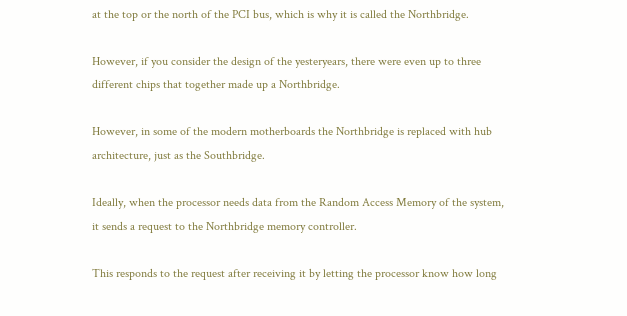at the top or the north of the PCI bus, which is why it is called the Northbridge.

However, if you consider the design of the yesteryears, there were even up to three different chips that together made up a Northbridge.

However, in some of the modern motherboards the Northbridge is replaced with hub architecture, just as the Southbridge.

Ideally, when the processor needs data from the Random Access Memory of the system, it sends a request to the Northbridge memory controller.

This responds to the request after receiving it by letting the processor know how long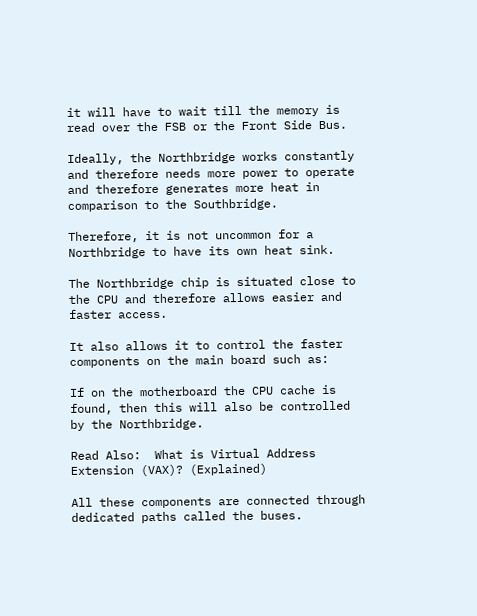it will have to wait till the memory is read over the FSB or the Front Side Bus.

Ideally, the Northbridge works constantly and therefore needs more power to operate and therefore generates more heat in comparison to the Southbridge.

Therefore, it is not uncommon for a Northbridge to have its own heat sink.

The Northbridge chip is situated close to the CPU and therefore allows easier and faster access.

It also allows it to control the faster components on the main board such as:

If on the motherboard the CPU cache is found, then this will also be controlled by the Northbridge.

Read Also:  What is Virtual Address Extension (VAX)? (Explained)

All these components are connected through dedicated paths called the buses.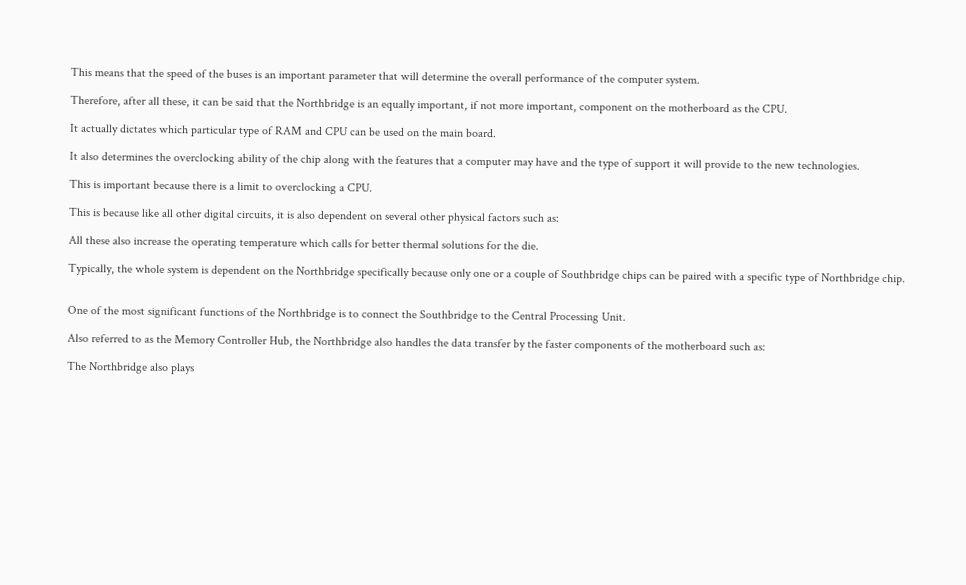This means that the speed of the buses is an important parameter that will determine the overall performance of the computer system.

Therefore, after all these, it can be said that the Northbridge is an equally important, if not more important, component on the motherboard as the CPU.

It actually dictates which particular type of RAM and CPU can be used on the main board.

It also determines the overclocking ability of the chip along with the features that a computer may have and the type of support it will provide to the new technologies.

This is important because there is a limit to overclocking a CPU.

This is because like all other digital circuits, it is also dependent on several other physical factors such as:

All these also increase the operating temperature which calls for better thermal solutions for the die.

Typically, the whole system is dependent on the Northbridge specifically because only one or a couple of Southbridge chips can be paired with a specific type of Northbridge chip.


One of the most significant functions of the Northbridge is to connect the Southbridge to the Central Processing Unit.

Also referred to as the Memory Controller Hub, the Northbridge also handles the data transfer by the faster components of the motherboard such as:

The Northbridge also plays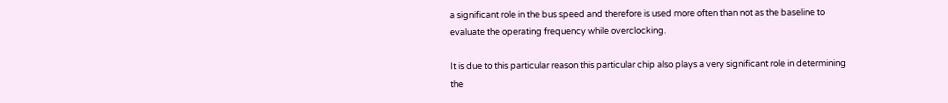a significant role in the bus speed and therefore is used more often than not as the baseline to evaluate the operating frequency while overclocking.

It is due to this particular reason this particular chip also plays a very significant role in determining the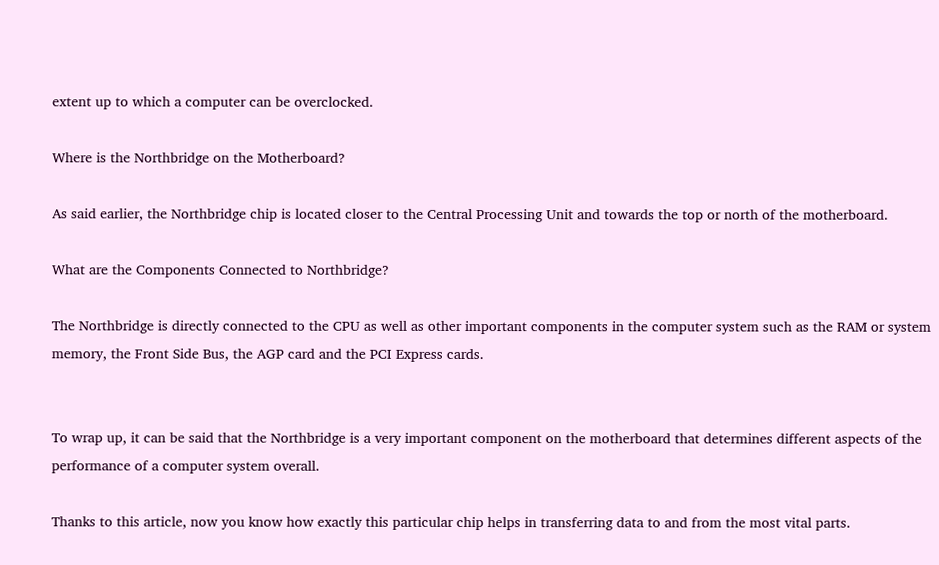extent up to which a computer can be overclocked.

Where is the Northbridge on the Motherboard?

As said earlier, the Northbridge chip is located closer to the Central Processing Unit and towards the top or north of the motherboard.

What are the Components Connected to Northbridge?

The Northbridge is directly connected to the CPU as well as other important components in the computer system such as the RAM or system memory, the Front Side Bus, the AGP card and the PCI Express cards.


To wrap up, it can be said that the Northbridge is a very important component on the motherboard that determines different aspects of the performance of a computer system overall.

Thanks to this article, now you know how exactly this particular chip helps in transferring data to and from the most vital parts.